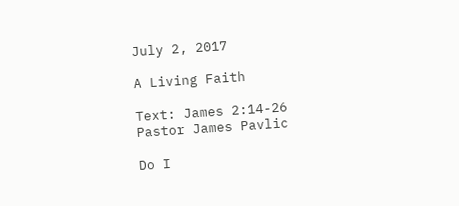July 2, 2017

A Living Faith

Text: James 2:14-26
Pastor James Pavlic

Do I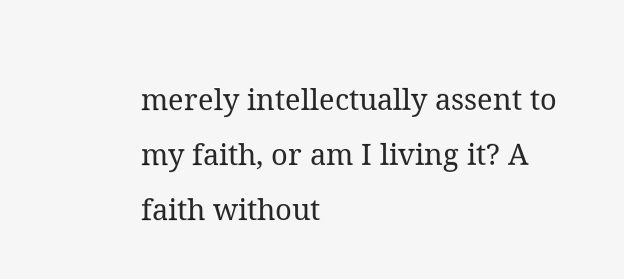merely intellectually assent to my faith, or am I living it? A faith without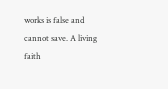works is false and cannot save. A living faith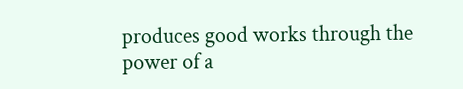produces good works through the power of a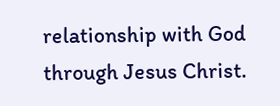relationship with God through Jesus Christ.